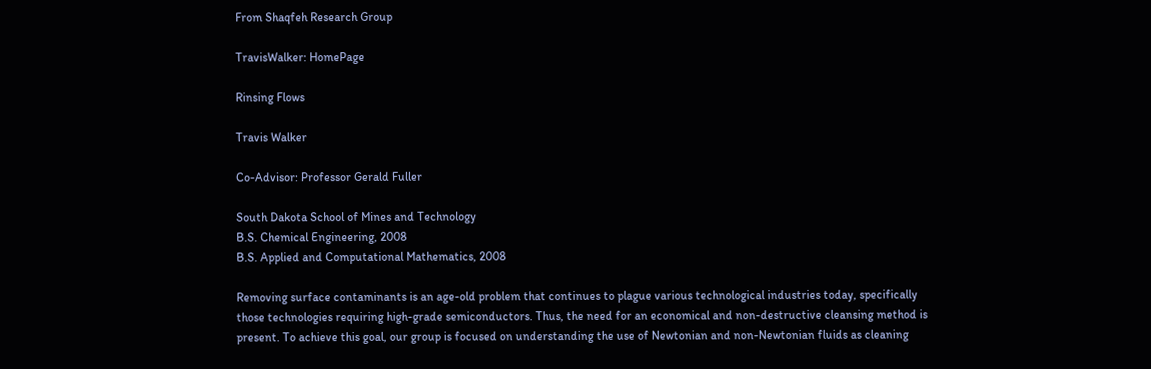From Shaqfeh Research Group

TravisWalker: HomePage

Rinsing Flows

Travis Walker

Co-Advisor: Professor Gerald Fuller

South Dakota School of Mines and Technology
B.S. Chemical Engineering, 2008
B.S. Applied and Computational Mathematics, 2008

Removing surface contaminants is an age-old problem that continues to plague various technological industries today, specifically those technologies requiring high-grade semiconductors. Thus, the need for an economical and non-destructive cleansing method is present. To achieve this goal, our group is focused on understanding the use of Newtonian and non-Newtonian fluids as cleaning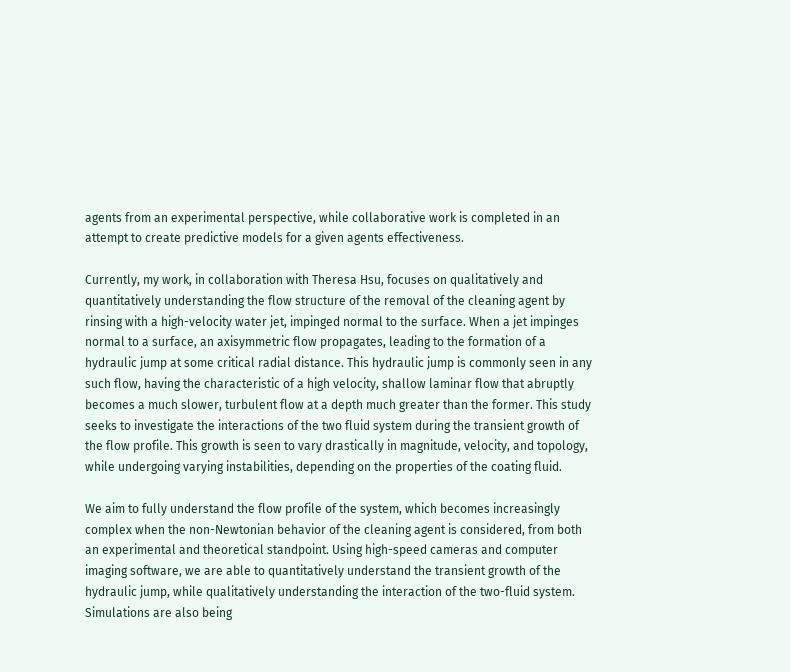agents from an experimental perspective, while collaborative work is completed in an attempt to create predictive models for a given agents effectiveness.

Currently, my work, in collaboration with Theresa Hsu, focuses on qualitatively and quantitatively understanding the flow structure of the removal of the cleaning agent by rinsing with a high-velocity water jet, impinged normal to the surface. When a jet impinges normal to a surface, an axisymmetric flow propagates, leading to the formation of a hydraulic jump at some critical radial distance. This hydraulic jump is commonly seen in any such flow, having the characteristic of a high velocity, shallow laminar flow that abruptly becomes a much slower, turbulent flow at a depth much greater than the former. This study seeks to investigate the interactions of the two fluid system during the transient growth of the flow profile. This growth is seen to vary drastically in magnitude, velocity, and topology, while undergoing varying instabilities, depending on the properties of the coating fluid.

We aim to fully understand the flow profile of the system, which becomes increasingly complex when the non-Newtonian behavior of the cleaning agent is considered, from both an experimental and theoretical standpoint. Using high-speed cameras and computer imaging software, we are able to quantitatively understand the transient growth of the hydraulic jump, while qualitatively understanding the interaction of the two-fluid system. Simulations are also being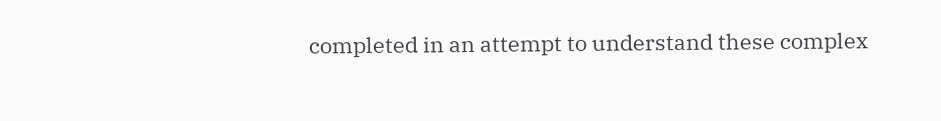completed in an attempt to understand these complex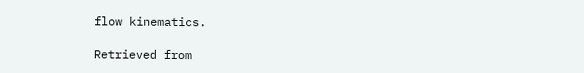flow kinematics.

Retrieved from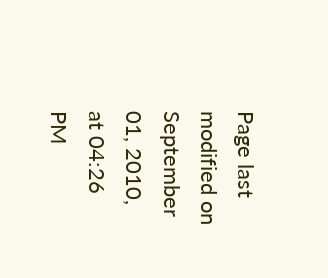Page last modified on September 01, 2010, at 04:26 PM